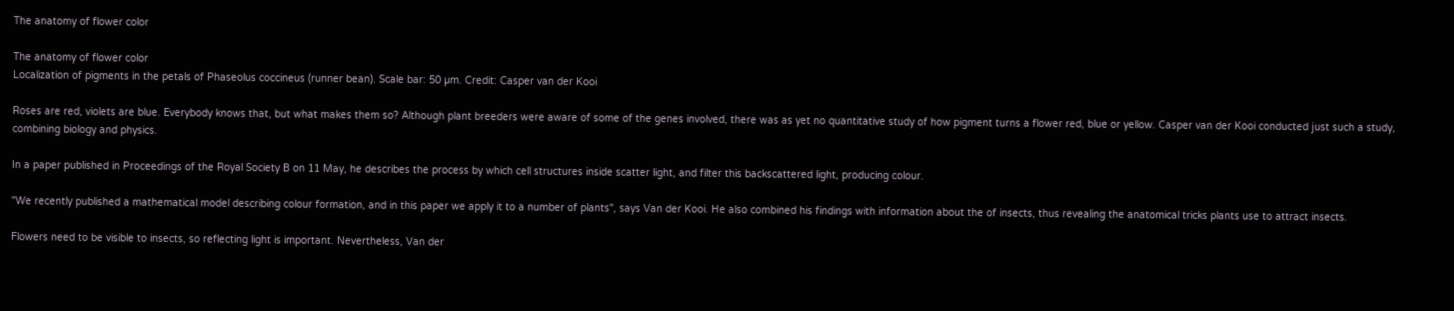The anatomy of flower color

The anatomy of flower color
Localization of pigments in the petals of Phaseolus coccineus (runner bean). Scale bar: 50 µm. Credit: Casper van der Kooi

Roses are red, violets are blue. Everybody knows that, but what makes them so? Although plant breeders were aware of some of the genes involved, there was as yet no quantitative study of how pigment turns a flower red, blue or yellow. Casper van der Kooi conducted just such a study, combining biology and physics.

In a paper published in Proceedings of the Royal Society B on 11 May, he describes the process by which cell structures inside scatter light, and filter this backscattered light, producing colour.

"We recently published a mathematical model describing colour formation, and in this paper we apply it to a number of plants", says Van der Kooi. He also combined his findings with information about the of insects, thus revealing the anatomical tricks plants use to attract insects.

Flowers need to be visible to insects, so reflecting light is important. Nevertheless, Van der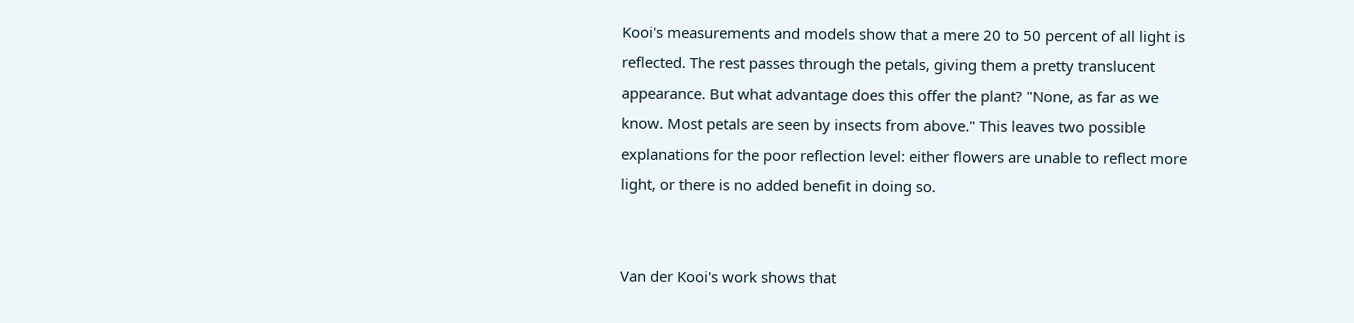Kooi's measurements and models show that a mere 20 to 50 percent of all light is reflected. The rest passes through the petals, giving them a pretty translucent appearance. But what advantage does this offer the plant? "None, as far as we know. Most petals are seen by insects from above." This leaves two possible explanations for the poor reflection level: either flowers are unable to reflect more light, or there is no added benefit in doing so.


Van der Kooi's work shows that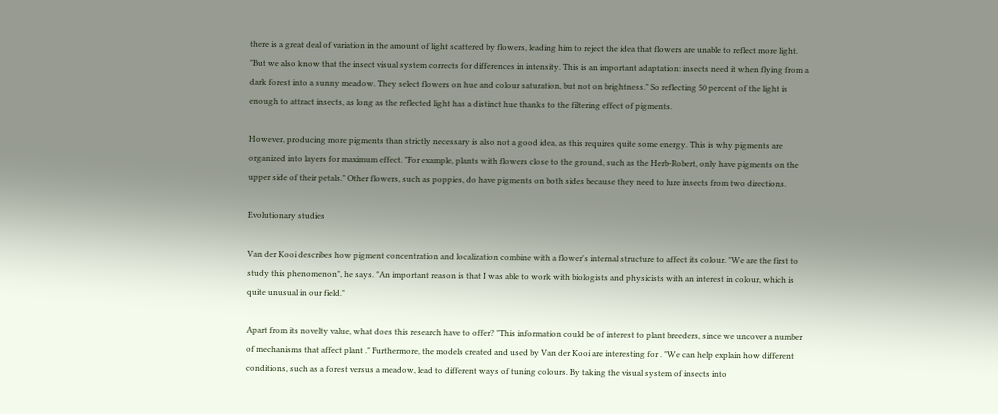there is a great deal of variation in the amount of light scattered by flowers, leading him to reject the idea that flowers are unable to reflect more light. "But we also know that the insect visual system corrects for differences in intensity. This is an important adaptation: insects need it when flying from a dark forest into a sunny meadow. They select flowers on hue and colour saturation, but not on brightness." So reflecting 50 percent of the light is enough to attract insects, as long as the reflected light has a distinct hue thanks to the filtering effect of pigments.

However, producing more pigments than strictly necessary is also not a good idea, as this requires quite some energy. This is why pigments are organized into layers for maximum effect. "For example, plants with flowers close to the ground, such as the Herb-Robert, only have pigments on the upper side of their petals." Other flowers, such as poppies, do have pigments on both sides because they need to lure insects from two directions.

Evolutionary studies

Van der Kooi describes how pigment concentration and localization combine with a flower's internal structure to affect its colour. "We are the first to study this phenomenon", he says. "An important reason is that I was able to work with biologists and physicists with an interest in colour, which is quite unusual in our field."

Apart from its novelty value, what does this research have to offer? "This information could be of interest to plant breeders, since we uncover a number of mechanisms that affect plant ." Furthermore, the models created and used by Van der Kooi are interesting for . "We can help explain how different conditions, such as a forest versus a meadow, lead to different ways of tuning colours. By taking the visual system of insects into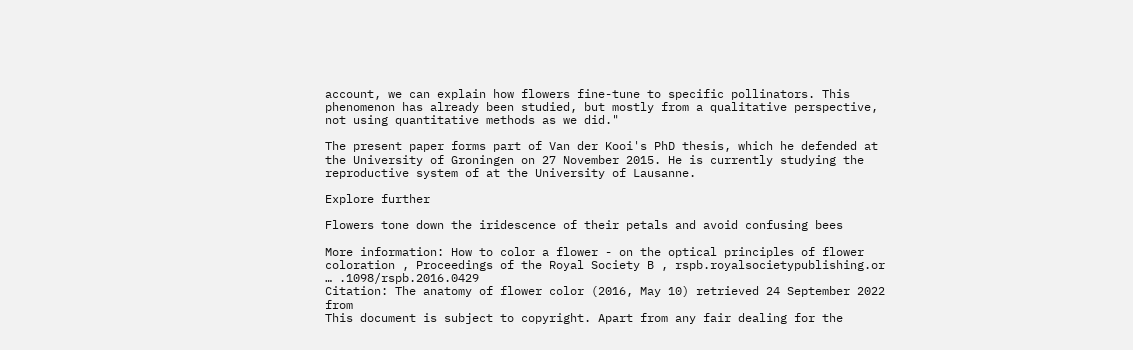account, we can explain how flowers fine-tune to specific pollinators. This phenomenon has already been studied, but mostly from a qualitative perspective, not using quantitative methods as we did."

The present paper forms part of Van der Kooi's PhD thesis, which he defended at the University of Groningen on 27 November 2015. He is currently studying the reproductive system of at the University of Lausanne.

Explore further

Flowers tone down the iridescence of their petals and avoid confusing bees

More information: How to color a flower - on the optical principles of flower coloration , Proceedings of the Royal Society B , rspb.royalsocietypublishing.or … .1098/rspb.2016.0429
Citation: The anatomy of flower color (2016, May 10) retrieved 24 September 2022 from
This document is subject to copyright. Apart from any fair dealing for the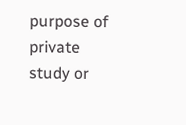purpose of private study or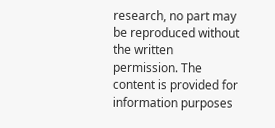research, no part may be reproduced without the written permission. The content is provided for information purposes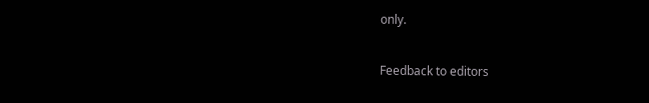only.

Feedback to editors